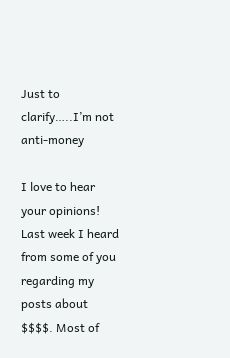Just to clarify…..I’m not anti-money

I love to hear your opinions! Last week I heard from some of you regarding my posts about $$$$. Most of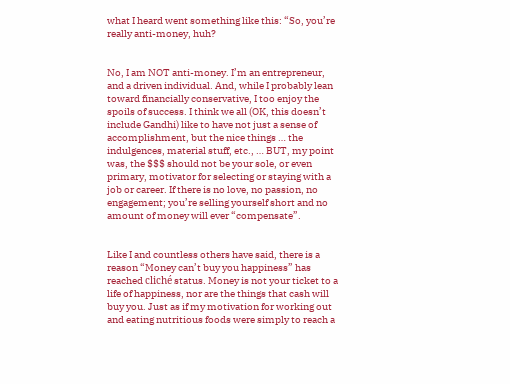what I heard went something like this: “So, you’re really anti-money, huh?


No, I am NOT anti-money. I’m an entrepreneur, and a driven individual. And, while I probably lean toward financially conservative, I too enjoy the spoils of success. I think we all (OK, this doesn’t include Gandhi) like to have not just a sense of accomplishment, but the nice things … the indulgences, material stuff, etc., … BUT, my point was, the $$$ should not be your sole, or even primary, motivator for selecting or staying with a job or career. If there is no love, no passion, no engagement; you’re selling yourself short and no amount of money will ever “compensate”.


Like I and countless others have said, there is a reason “Money can’t buy you happiness” has reached cliché status. Money is not your ticket to a life of happiness, nor are the things that cash will buy you. Just as if my motivation for working out and eating nutritious foods were simply to reach a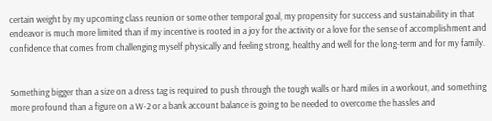certain weight by my upcoming class reunion or some other temporal goal, my propensity for success and sustainability in that endeavor is much more limited than if my incentive is rooted in a joy for the activity or a love for the sense of accomplishment and confidence that comes from challenging myself physically and feeling strong, healthy and well for the long-term and for my family.


Something bigger than a size on a dress tag is required to push through the tough walls or hard miles in a workout, and something more profound than a figure on a W-2 or a bank account balance is going to be needed to overcome the hassles and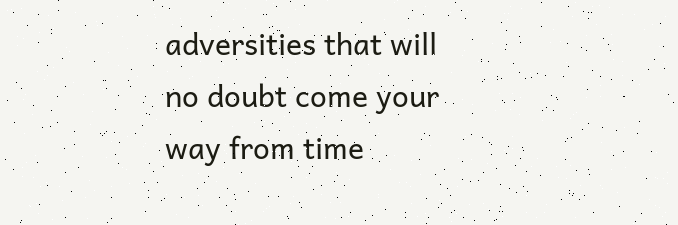adversities that will no doubt come your way from time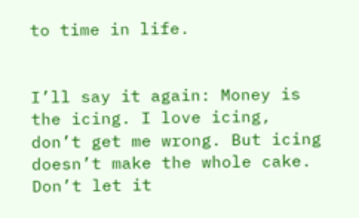to time in life.


I’ll say it again: Money is the icing. I love icing, don’t get me wrong. But icing doesn’t make the whole cake. Don’t let it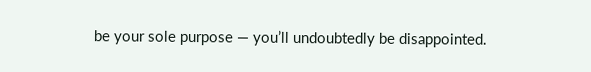be your sole purpose — you’ll undoubtedly be disappointed.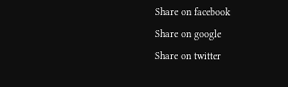Share on facebook
Share on google
Share on twitter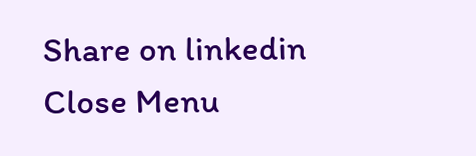Share on linkedin
Close Menu